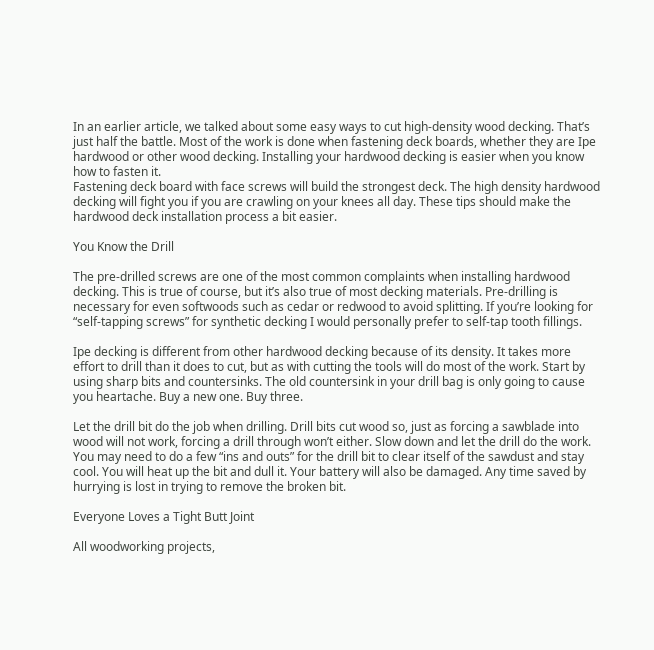In an earlier article, we talked about some easy ways to cut high-density wood decking. That’s just half the battle. Most of the work is done when fastening deck boards, whether they are Ipe hardwood or other wood decking. Installing your hardwood decking is easier when you know how to fasten it.
Fastening deck board with face screws will build the strongest deck. The high density hardwood decking will fight you if you are crawling on your knees all day. These tips should make the hardwood deck installation process a bit easier.

You Know the Drill

The pre-drilled screws are one of the most common complaints when installing hardwood decking. This is true of course, but it’s also true of most decking materials. Pre-drilling is necessary for even softwoods such as cedar or redwood to avoid splitting. If you’re looking for “self-tapping screws” for synthetic decking I would personally prefer to self-tap tooth fillings.

Ipe decking is different from other hardwood decking because of its density. It takes more effort to drill than it does to cut, but as with cutting the tools will do most of the work. Start by using sharp bits and countersinks. The old countersink in your drill bag is only going to cause you heartache. Buy a new one. Buy three.

Let the drill bit do the job when drilling. Drill bits cut wood so, just as forcing a sawblade into wood will not work, forcing a drill through won’t either. Slow down and let the drill do the work. You may need to do a few “ins and outs” for the drill bit to clear itself of the sawdust and stay cool. You will heat up the bit and dull it. Your battery will also be damaged. Any time saved by hurrying is lost in trying to remove the broken bit.

Everyone Loves a Tight Butt Joint

All woodworking projects,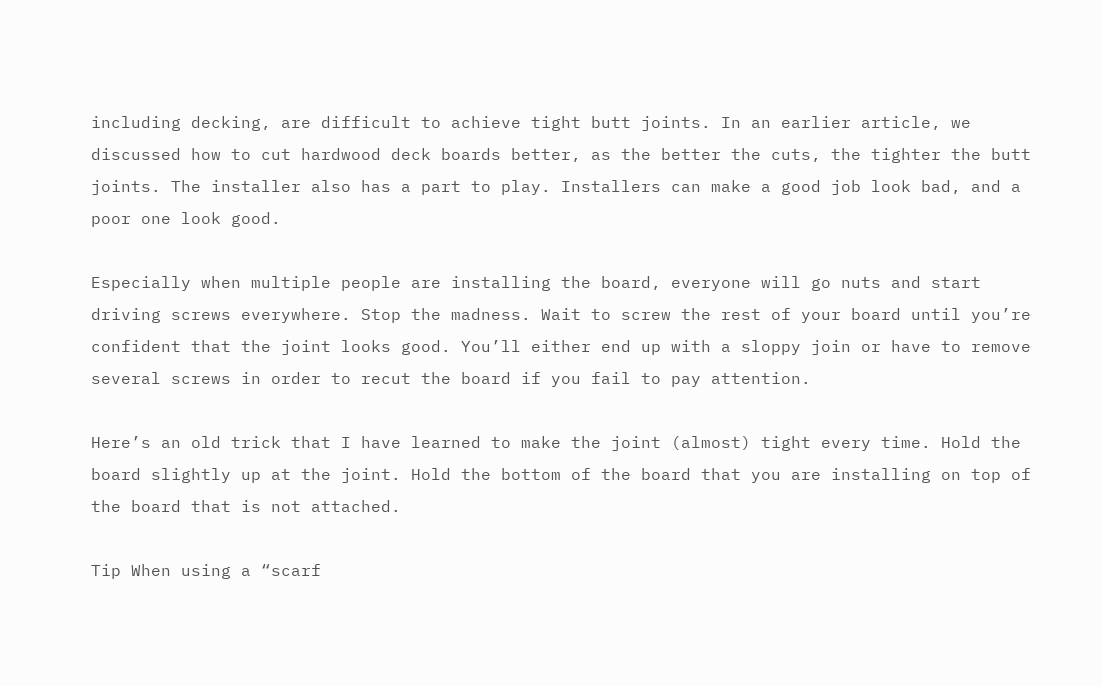including decking, are difficult to achieve tight butt joints. In an earlier article, we discussed how to cut hardwood deck boards better, as the better the cuts, the tighter the butt joints. The installer also has a part to play. Installers can make a good job look bad, and a poor one look good.

Especially when multiple people are installing the board, everyone will go nuts and start driving screws everywhere. Stop the madness. Wait to screw the rest of your board until you’re confident that the joint looks good. You’ll either end up with a sloppy join or have to remove several screws in order to recut the board if you fail to pay attention.

Here’s an old trick that I have learned to make the joint (almost) tight every time. Hold the board slightly up at the joint. Hold the bottom of the board that you are installing on top of the board that is not attached.

Tip When using a “scarf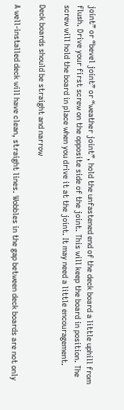joint” or “bevel joint” or “weather joint”, hold the unfastened end of the deck board a little uphill from flush. Drive your first screw on the opposite side of the joint. This will keep the board in position. The screw will hold the board in place when you drive it at the joint. It may need a little encouragement.

Deck boards should be straight and narrow

A well-installed deck will have clean, straight lines. Wobbles in the gap between deck boards are not only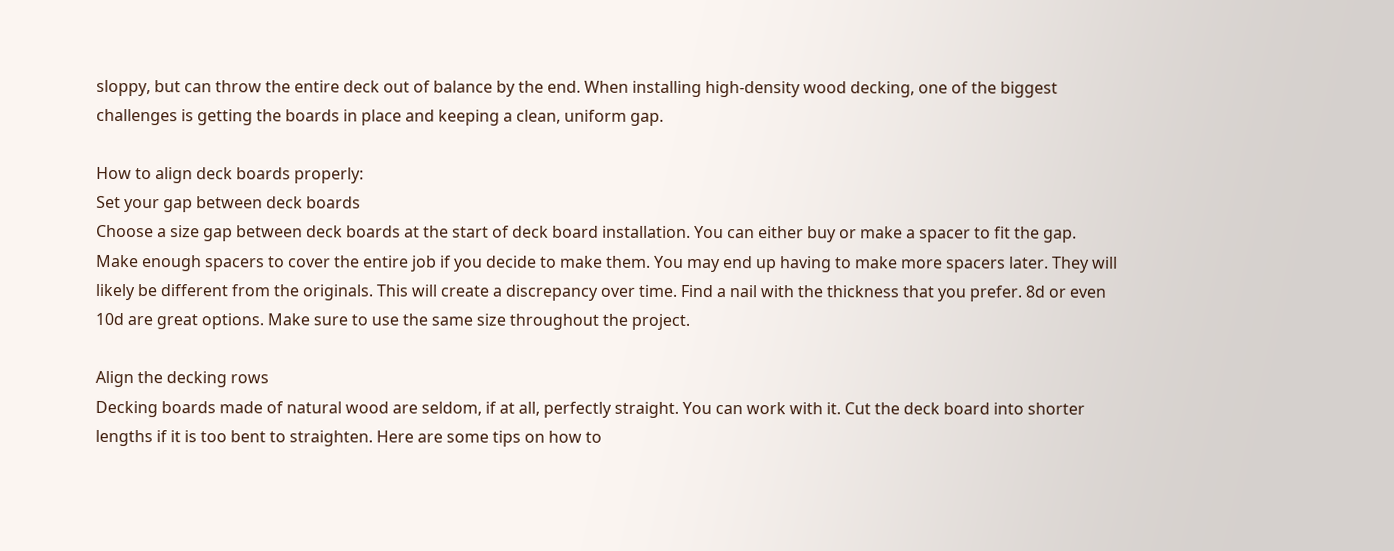sloppy, but can throw the entire deck out of balance by the end. When installing high-density wood decking, one of the biggest challenges is getting the boards in place and keeping a clean, uniform gap.

How to align deck boards properly:
Set your gap between deck boards
Choose a size gap between deck boards at the start of deck board installation. You can either buy or make a spacer to fit the gap. Make enough spacers to cover the entire job if you decide to make them. You may end up having to make more spacers later. They will likely be different from the originals. This will create a discrepancy over time. Find a nail with the thickness that you prefer. 8d or even 10d are great options. Make sure to use the same size throughout the project.

Align the decking rows
Decking boards made of natural wood are seldom, if at all, perfectly straight. You can work with it. Cut the deck board into shorter lengths if it is too bent to straighten. Here are some tips on how to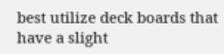best utilize deck boards that have a slight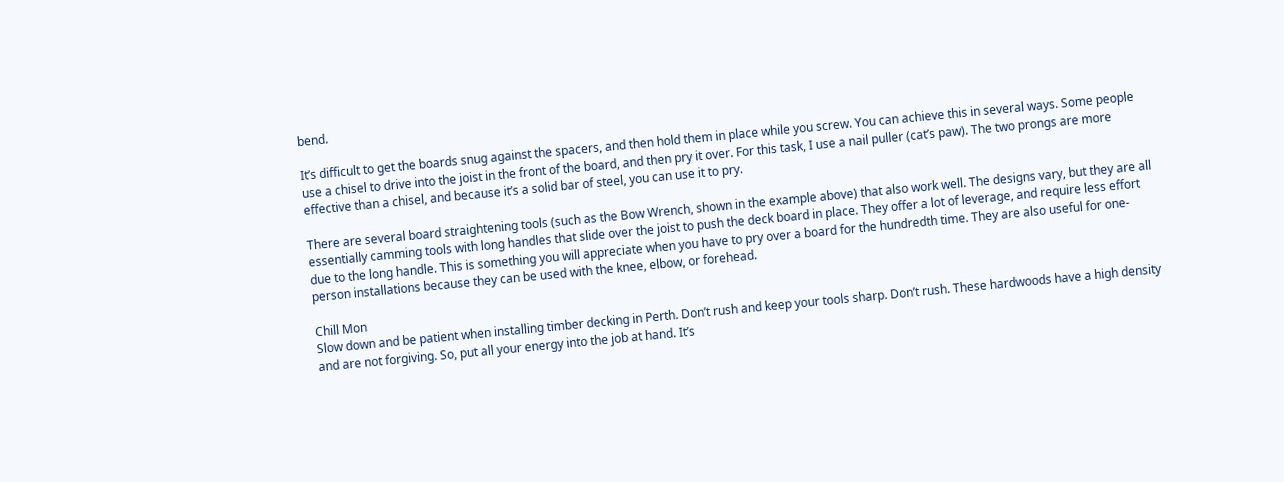bend.

It’s difficult to get the boards snug against the spacers, and then hold them in place while you screw. You can achieve this in several ways. Some people use a chisel to drive into the joist in the front of the board, and then pry it over. For this task, I use a nail puller (cat’s paw). The two prongs are more effective than a chisel, and because it’s a solid bar of steel, you can use it to pry.

There are several board straightening tools (such as the Bow Wrench, shown in the example above) that also work well. The designs vary, but they are all essentially camming tools with long handles that slide over the joist to push the deck board in place. They offer a lot of leverage, and require less effort due to the long handle. This is something you will appreciate when you have to pry over a board for the hundredth time. They are also useful for one-person installations because they can be used with the knee, elbow, or forehead.

Chill Mon
Slow down and be patient when installing timber decking in Perth. Don’t rush and keep your tools sharp. Don’t rush. These hardwoods have a high density and are not forgiving. So, put all your energy into the job at hand. It’s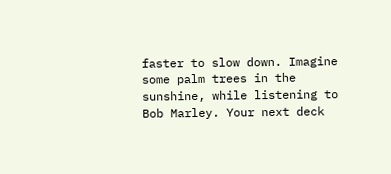faster to slow down. Imagine some palm trees in the sunshine, while listening to Bob Marley. Your next deck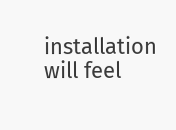installation will feel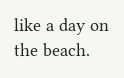like a day on the beach.